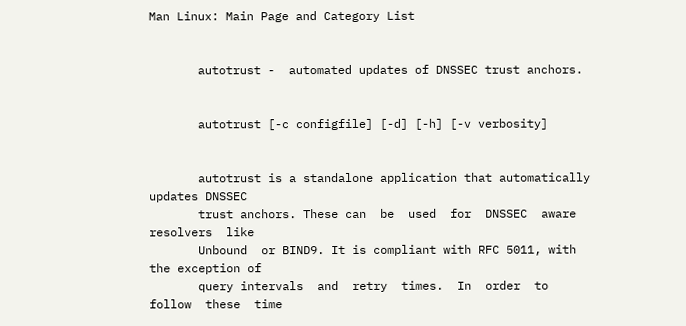Man Linux: Main Page and Category List


       autotrust -  automated updates of DNSSEC trust anchors.


       autotrust [-c configfile] [-d] [-h] [-v verbosity]


       autotrust is a standalone application that automatically updates DNSSEC
       trust anchors. These can  be  used  for  DNSSEC  aware  resolvers  like
       Unbound  or BIND9. It is compliant with RFC 5011, with the exception of
       query intervals  and  retry  times.  In  order  to  follow  these  time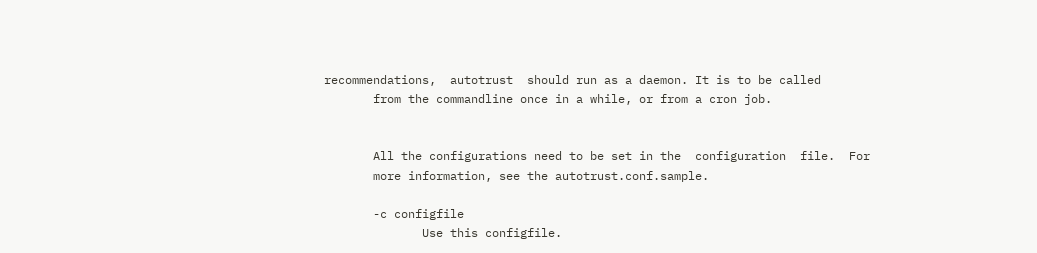recommendations,  autotrust  should run as a daemon. It is to be called
       from the commandline once in a while, or from a cron job.


       All the configurations need to be set in the  configuration  file.  For
       more information, see the autotrust.conf.sample.

       -c configfile
              Use this configfile.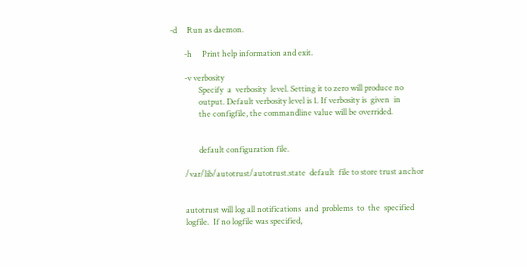-d     Run as daemon.

       -h     Print help information and exit.

       -v verbosity
              Specify  a  verbosity  level. Setting it to zero will produce no
              output. Default verbosity level is 1. If verbosity is  given  in
              the configfile, the commandline value will be overrided.


              default configuration file.

       /var/lib/autotrust/autotrust.state  default  file to store trust anchor


       autotrust will log all notifications  and  problems  to  the  specified
       logfile.  If no logfile was specified,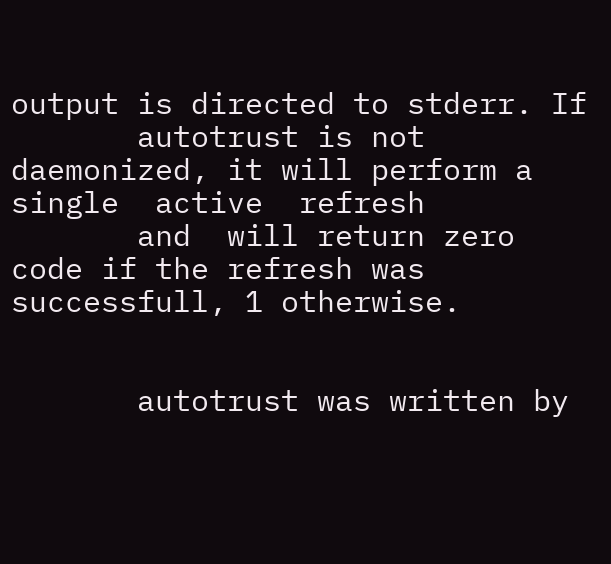output is directed to stderr. If
       autotrust is not daemonized, it will perform a  single  active  refresh
       and  will return zero code if the refresh was successfull, 1 otherwise.


       autotrust was written by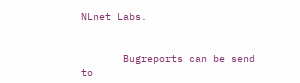NLnet Labs.


       Bugreports can be send to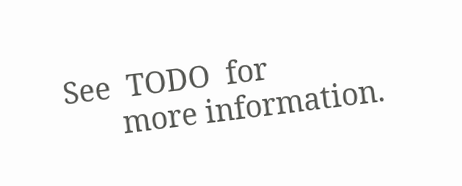See  TODO  for
       more information.